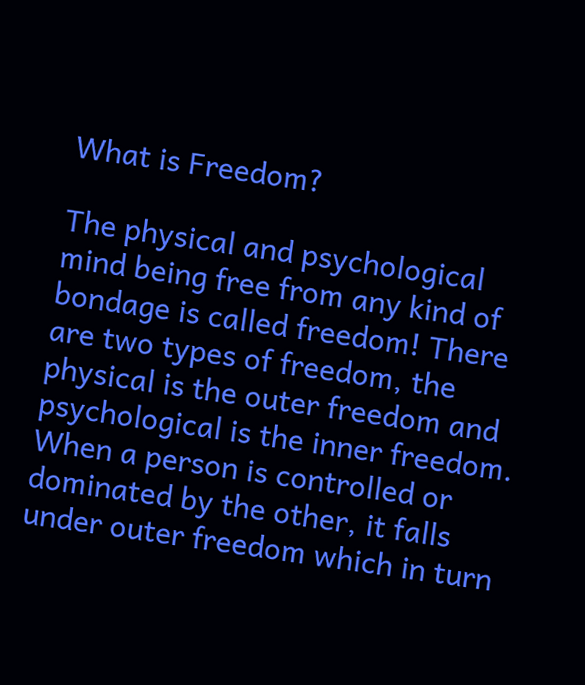What is Freedom?

The physical and psychological mind being free from any kind of bondage is called freedom! There are two types of freedom, the physical is the outer freedom and psychological is the inner freedom. When a person is controlled or dominated by the other, it falls under outer freedom which in turn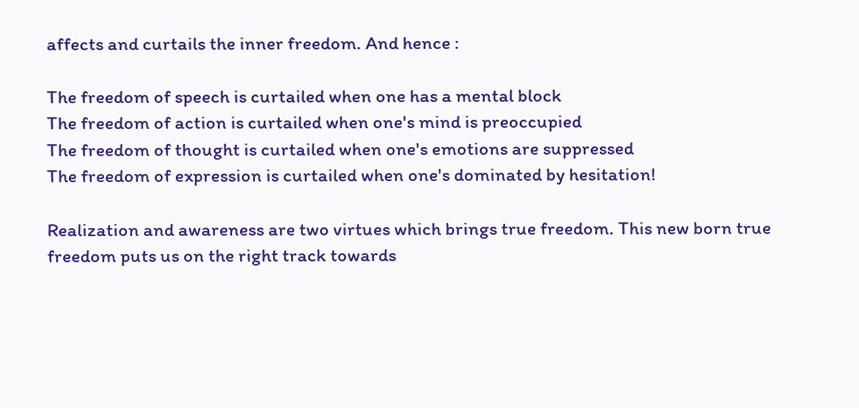affects and curtails the inner freedom. And hence :

The freedom of speech is curtailed when one has a mental block
The freedom of action is curtailed when one's mind is preoccupied
The freedom of thought is curtailed when one's emotions are suppressed
The freedom of expression is curtailed when one's dominated by hesitation!

Realization and awareness are two virtues which brings true freedom. This new born true freedom puts us on the right track towards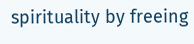spirituality by freeing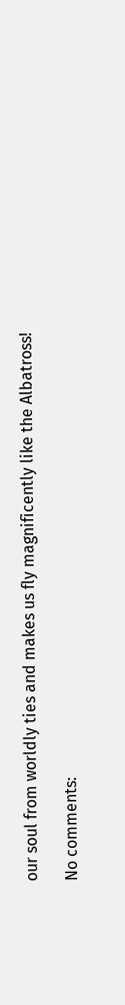our soul from worldly ties and makes us fly magnificently like the Albatross!

No comments: